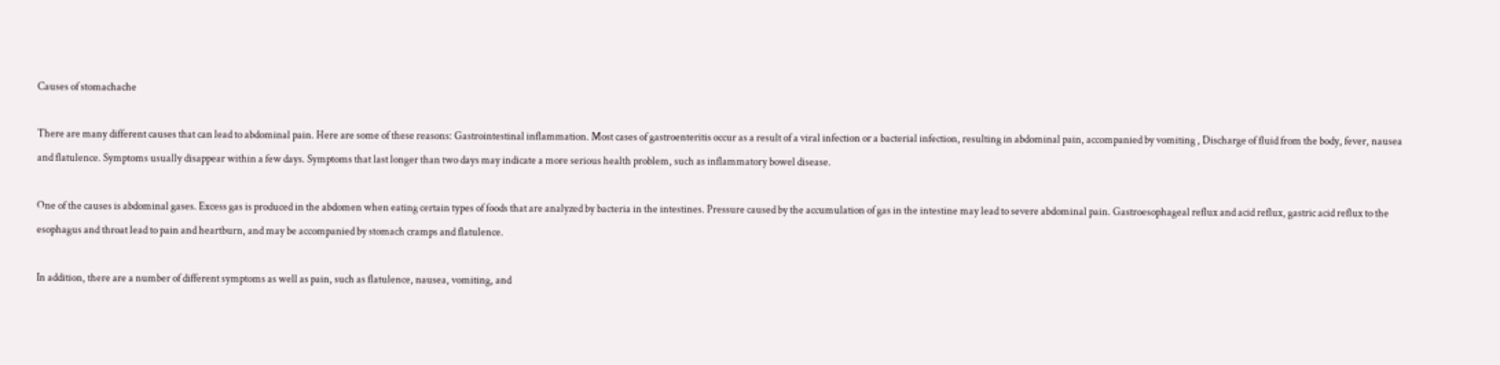Causes of stomachache

There are many different causes that can lead to abdominal pain. Here are some of these reasons: Gastrointestinal inflammation. Most cases of gastroenteritis occur as a result of a viral infection or a bacterial infection, resulting in abdominal pain, accompanied by vomiting , Discharge of fluid from the body, fever, nausea and flatulence. Symptoms usually disappear within a few days. Symptoms that last longer than two days may indicate a more serious health problem, such as inflammatory bowel disease.

One of the causes is abdominal gases. Excess gas is produced in the abdomen when eating certain types of foods that are analyzed by bacteria in the intestines. Pressure caused by the accumulation of gas in the intestine may lead to severe abdominal pain. Gastroesophageal reflux and acid reflux, gastric acid reflux to the esophagus and throat lead to pain and heartburn, and may be accompanied by stomach cramps and flatulence.

In addition, there are a number of different symptoms as well as pain, such as flatulence, nausea, vomiting, and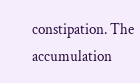constipation. The accumulation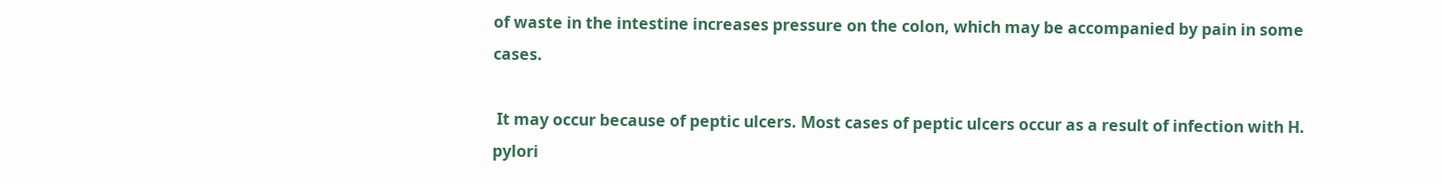of waste in the intestine increases pressure on the colon, which may be accompanied by pain in some cases.

 It may occur because of peptic ulcers. Most cases of peptic ulcers occur as a result of infection with H. pylori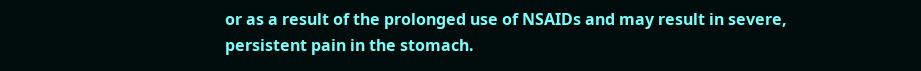or as a result of the prolonged use of NSAIDs and may result in severe, persistent pain in the stomach.